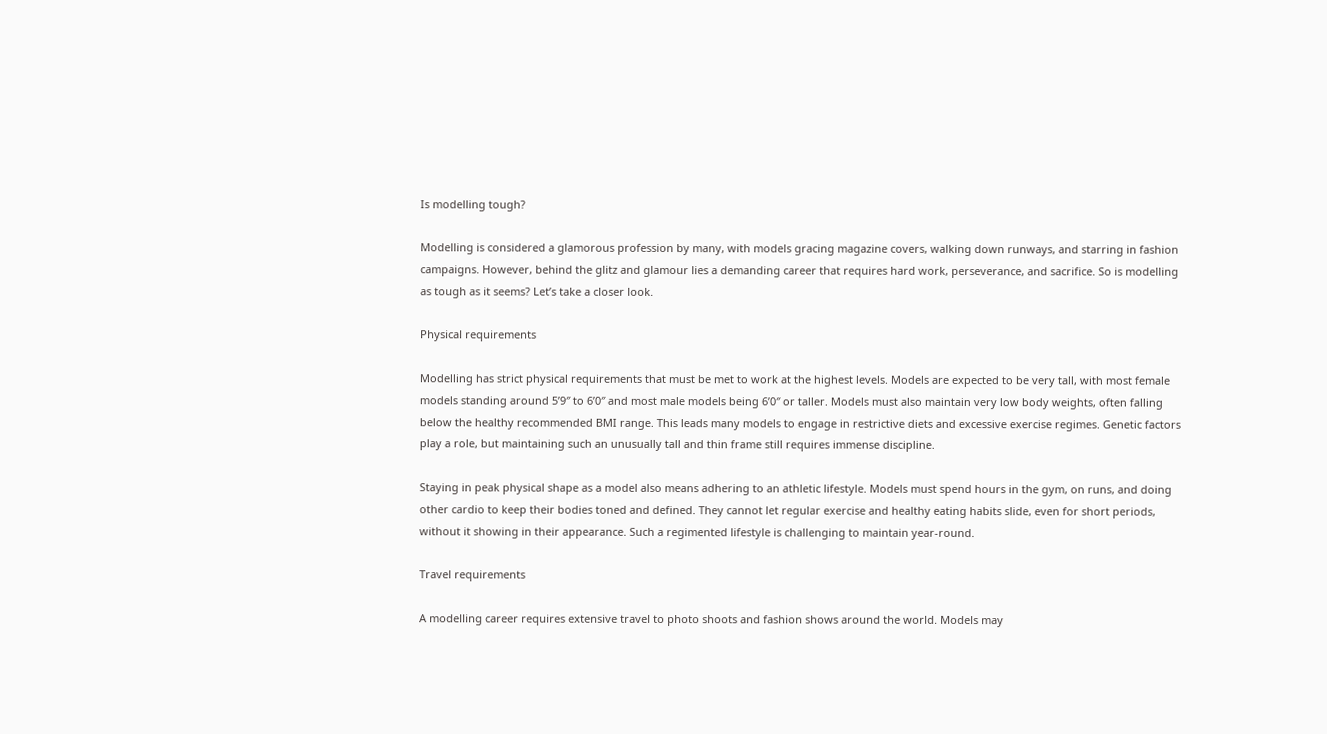Is modelling tough?

Modelling is considered a glamorous profession by many, with models gracing magazine covers, walking down runways, and starring in fashion campaigns. However, behind the glitz and glamour lies a demanding career that requires hard work, perseverance, and sacrifice. So is modelling as tough as it seems? Let’s take a closer look.

Physical requirements

Modelling has strict physical requirements that must be met to work at the highest levels. Models are expected to be very tall, with most female models standing around 5’9″ to 6’0″ and most male models being 6’0″ or taller. Models must also maintain very low body weights, often falling below the healthy recommended BMI range. This leads many models to engage in restrictive diets and excessive exercise regimes. Genetic factors play a role, but maintaining such an unusually tall and thin frame still requires immense discipline.

Staying in peak physical shape as a model also means adhering to an athletic lifestyle. Models must spend hours in the gym, on runs, and doing other cardio to keep their bodies toned and defined. They cannot let regular exercise and healthy eating habits slide, even for short periods, without it showing in their appearance. Such a regimented lifestyle is challenging to maintain year-round.

Travel requirements

A modelling career requires extensive travel to photo shoots and fashion shows around the world. Models may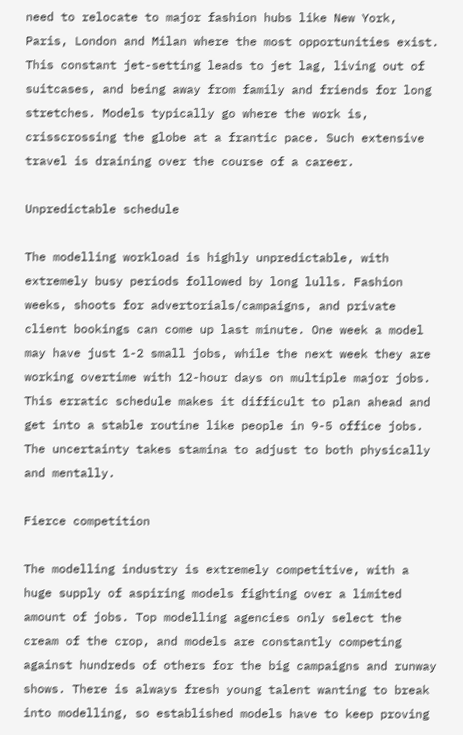need to relocate to major fashion hubs like New York, Paris, London and Milan where the most opportunities exist. This constant jet-setting leads to jet lag, living out of suitcases, and being away from family and friends for long stretches. Models typically go where the work is, crisscrossing the globe at a frantic pace. Such extensive travel is draining over the course of a career.

Unpredictable schedule

The modelling workload is highly unpredictable, with extremely busy periods followed by long lulls. Fashion weeks, shoots for advertorials/campaigns, and private client bookings can come up last minute. One week a model may have just 1-2 small jobs, while the next week they are working overtime with 12-hour days on multiple major jobs. This erratic schedule makes it difficult to plan ahead and get into a stable routine like people in 9-5 office jobs. The uncertainty takes stamina to adjust to both physically and mentally.

Fierce competition

The modelling industry is extremely competitive, with a huge supply of aspiring models fighting over a limited amount of jobs. Top modelling agencies only select the cream of the crop, and models are constantly competing against hundreds of others for the big campaigns and runway shows. There is always fresh young talent wanting to break into modelling, so established models have to keep proving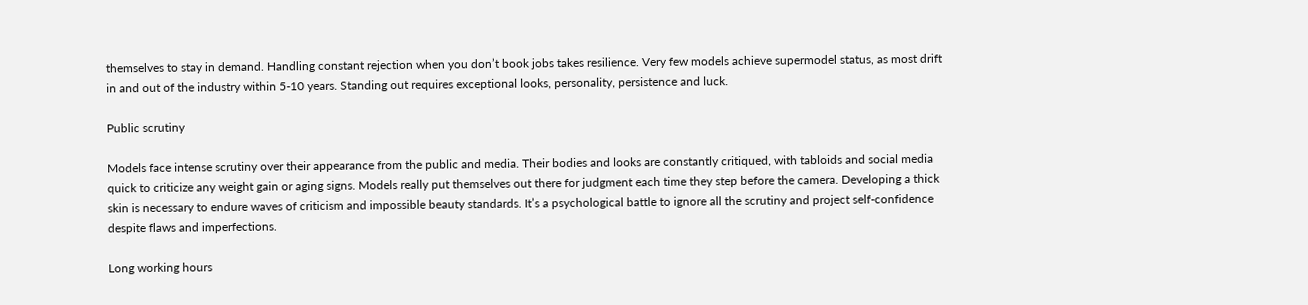themselves to stay in demand. Handling constant rejection when you don’t book jobs takes resilience. Very few models achieve supermodel status, as most drift in and out of the industry within 5-10 years. Standing out requires exceptional looks, personality, persistence and luck.

Public scrutiny

Models face intense scrutiny over their appearance from the public and media. Their bodies and looks are constantly critiqued, with tabloids and social media quick to criticize any weight gain or aging signs. Models really put themselves out there for judgment each time they step before the camera. Developing a thick skin is necessary to endure waves of criticism and impossible beauty standards. It’s a psychological battle to ignore all the scrutiny and project self-confidence despite flaws and imperfections.

Long working hours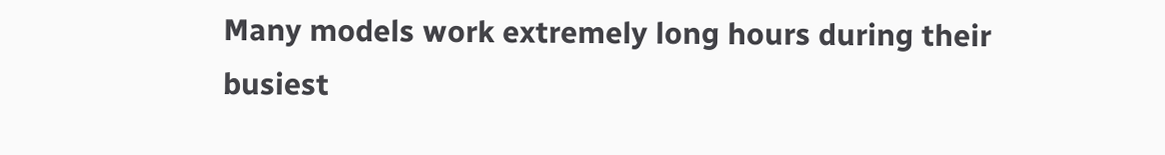Many models work extremely long hours during their busiest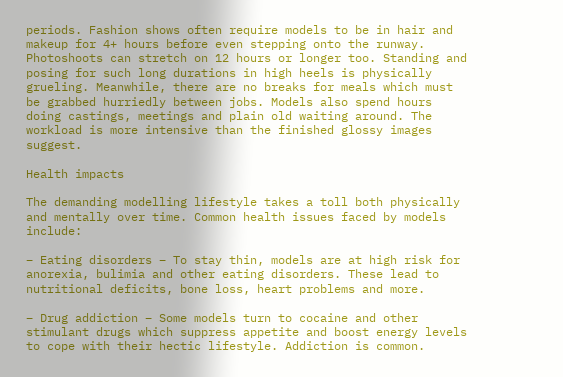periods. Fashion shows often require models to be in hair and makeup for 4+ hours before even stepping onto the runway. Photoshoots can stretch on 12 hours or longer too. Standing and posing for such long durations in high heels is physically grueling. Meanwhile, there are no breaks for meals which must be grabbed hurriedly between jobs. Models also spend hours doing castings, meetings and plain old waiting around. The workload is more intensive than the finished glossy images suggest.

Health impacts

The demanding modelling lifestyle takes a toll both physically and mentally over time. Common health issues faced by models include:

– Eating disorders – To stay thin, models are at high risk for anorexia, bulimia and other eating disorders. These lead to nutritional deficits, bone loss, heart problems and more.

– Drug addiction – Some models turn to cocaine and other stimulant drugs which suppress appetite and boost energy levels to cope with their hectic lifestyle. Addiction is common.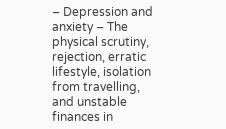– Depression and anxiety – The physical scrutiny, rejection, erratic lifestyle, isolation from travelling, and unstable finances in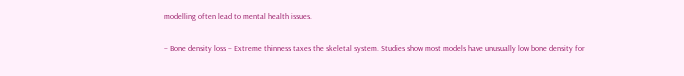modelling often lead to mental health issues.

– Bone density loss – Extreme thinness taxes the skeletal system. Studies show most models have unusually low bone density for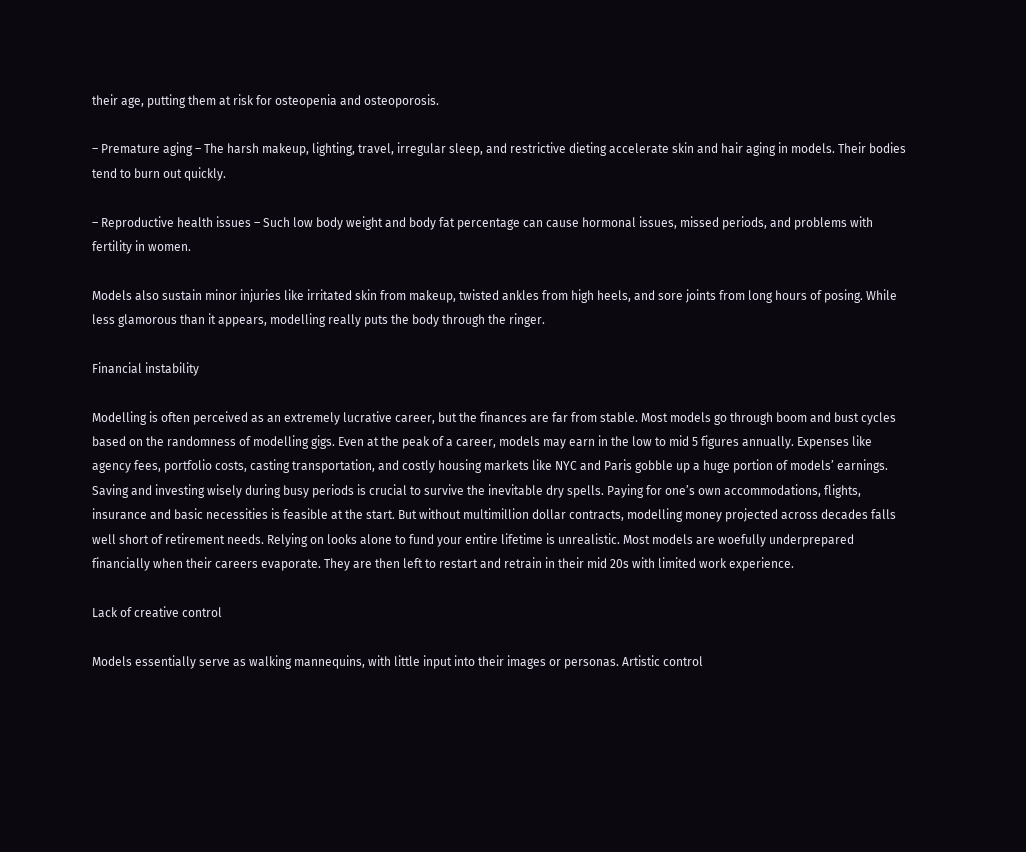their age, putting them at risk for osteopenia and osteoporosis.

– Premature aging – The harsh makeup, lighting, travel, irregular sleep, and restrictive dieting accelerate skin and hair aging in models. Their bodies tend to burn out quickly.

– Reproductive health issues – Such low body weight and body fat percentage can cause hormonal issues, missed periods, and problems with fertility in women.

Models also sustain minor injuries like irritated skin from makeup, twisted ankles from high heels, and sore joints from long hours of posing. While less glamorous than it appears, modelling really puts the body through the ringer.

Financial instability

Modelling is often perceived as an extremely lucrative career, but the finances are far from stable. Most models go through boom and bust cycles based on the randomness of modelling gigs. Even at the peak of a career, models may earn in the low to mid 5 figures annually. Expenses like agency fees, portfolio costs, casting transportation, and costly housing markets like NYC and Paris gobble up a huge portion of models’ earnings. Saving and investing wisely during busy periods is crucial to survive the inevitable dry spells. Paying for one’s own accommodations, flights, insurance and basic necessities is feasible at the start. But without multimillion dollar contracts, modelling money projected across decades falls well short of retirement needs. Relying on looks alone to fund your entire lifetime is unrealistic. Most models are woefully underprepared financially when their careers evaporate. They are then left to restart and retrain in their mid 20s with limited work experience.

Lack of creative control

Models essentially serve as walking mannequins, with little input into their images or personas. Artistic control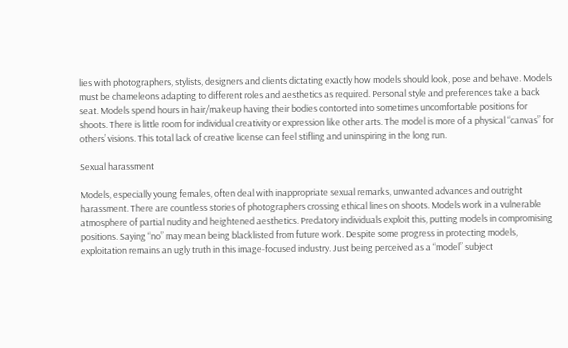lies with photographers, stylists, designers and clients dictating exactly how models should look, pose and behave. Models must be chameleons adapting to different roles and aesthetics as required. Personal style and preferences take a back seat. Models spend hours in hair/makeup having their bodies contorted into sometimes uncomfortable positions for shoots. There is little room for individual creativity or expression like other arts. The model is more of a physical “canvas” for others’ visions. This total lack of creative license can feel stifling and uninspiring in the long run.

Sexual harassment

Models, especially young females, often deal with inappropriate sexual remarks, unwanted advances and outright harassment. There are countless stories of photographers crossing ethical lines on shoots. Models work in a vulnerable atmosphere of partial nudity and heightened aesthetics. Predatory individuals exploit this, putting models in compromising positions. Saying “no” may mean being blacklisted from future work. Despite some progress in protecting models, exploitation remains an ugly truth in this image-focused industry. Just being perceived as a “model” subject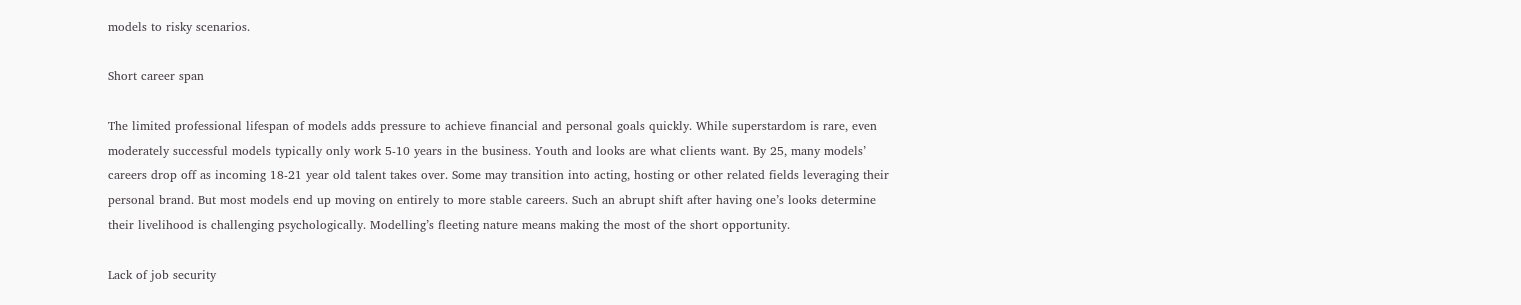models to risky scenarios.

Short career span

The limited professional lifespan of models adds pressure to achieve financial and personal goals quickly. While superstardom is rare, even moderately successful models typically only work 5-10 years in the business. Youth and looks are what clients want. By 25, many models’ careers drop off as incoming 18-21 year old talent takes over. Some may transition into acting, hosting or other related fields leveraging their personal brand. But most models end up moving on entirely to more stable careers. Such an abrupt shift after having one’s looks determine their livelihood is challenging psychologically. Modelling’s fleeting nature means making the most of the short opportunity.

Lack of job security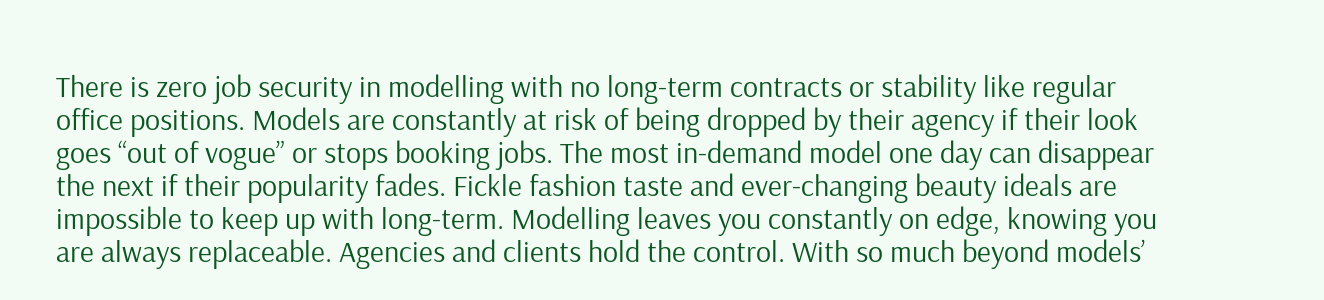There is zero job security in modelling with no long-term contracts or stability like regular office positions. Models are constantly at risk of being dropped by their agency if their look goes “out of vogue” or stops booking jobs. The most in-demand model one day can disappear the next if their popularity fades. Fickle fashion taste and ever-changing beauty ideals are impossible to keep up with long-term. Modelling leaves you constantly on edge, knowing you are always replaceable. Agencies and clients hold the control. With so much beyond models’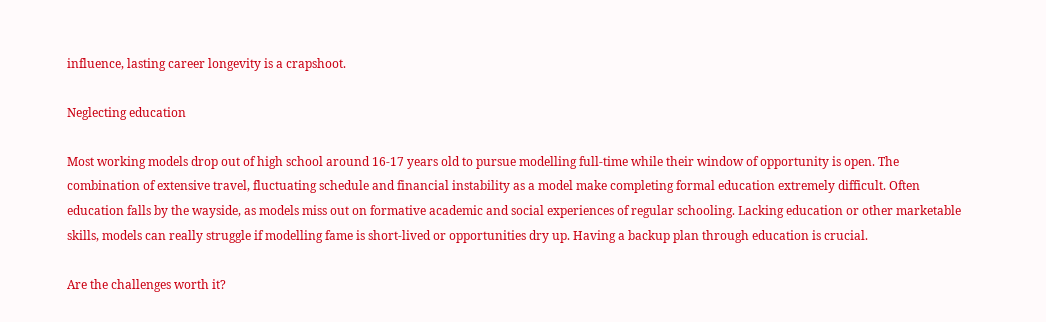influence, lasting career longevity is a crapshoot.

Neglecting education

Most working models drop out of high school around 16-17 years old to pursue modelling full-time while their window of opportunity is open. The combination of extensive travel, fluctuating schedule and financial instability as a model make completing formal education extremely difficult. Often education falls by the wayside, as models miss out on formative academic and social experiences of regular schooling. Lacking education or other marketable skills, models can really struggle if modelling fame is short-lived or opportunities dry up. Having a backup plan through education is crucial.

Are the challenges worth it?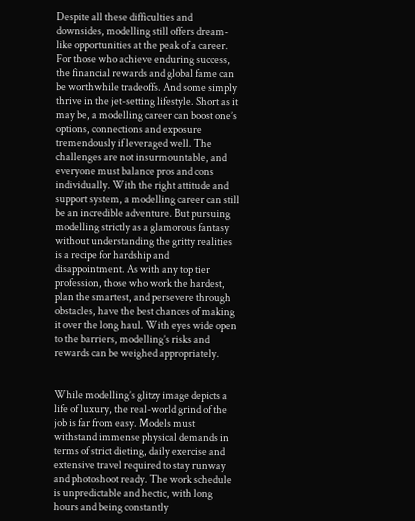Despite all these difficulties and downsides, modelling still offers dream-like opportunities at the peak of a career. For those who achieve enduring success, the financial rewards and global fame can be worthwhile tradeoffs. And some simply thrive in the jet-setting lifestyle. Short as it may be, a modelling career can boost one’s options, connections and exposure tremendously if leveraged well. The challenges are not insurmountable, and everyone must balance pros and cons individually. With the right attitude and support system, a modelling career can still be an incredible adventure. But pursuing modelling strictly as a glamorous fantasy without understanding the gritty realities is a recipe for hardship and disappointment. As with any top tier profession, those who work the hardest, plan the smartest, and persevere through obstacles, have the best chances of making it over the long haul. With eyes wide open to the barriers, modelling’s risks and rewards can be weighed appropriately.


While modelling’s glitzy image depicts a life of luxury, the real-world grind of the job is far from easy. Models must withstand immense physical demands in terms of strict dieting, daily exercise and extensive travel required to stay runway and photoshoot ready. The work schedule is unpredictable and hectic, with long hours and being constantly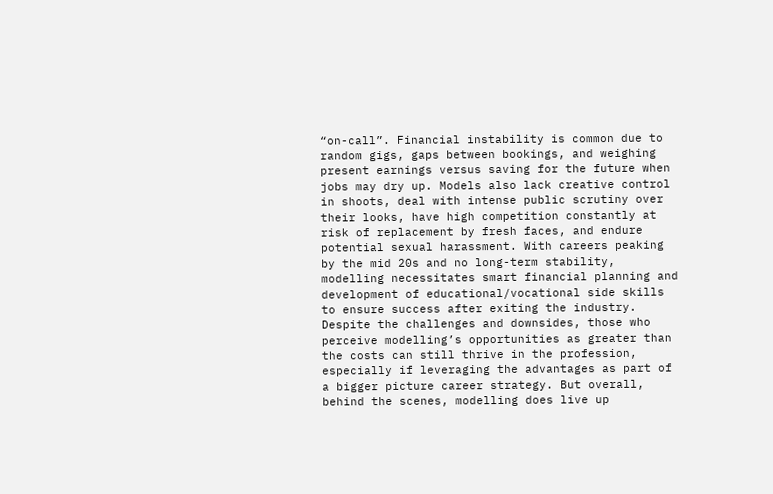“on-call”. Financial instability is common due to random gigs, gaps between bookings, and weighing present earnings versus saving for the future when jobs may dry up. Models also lack creative control in shoots, deal with intense public scrutiny over their looks, have high competition constantly at risk of replacement by fresh faces, and endure potential sexual harassment. With careers peaking by the mid 20s and no long-term stability, modelling necessitates smart financial planning and development of educational/vocational side skills to ensure success after exiting the industry. Despite the challenges and downsides, those who perceive modelling’s opportunities as greater than the costs can still thrive in the profession, especially if leveraging the advantages as part of a bigger picture career strategy. But overall, behind the scenes, modelling does live up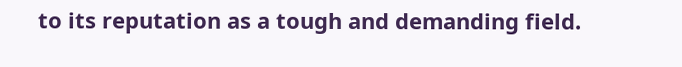to its reputation as a tough and demanding field.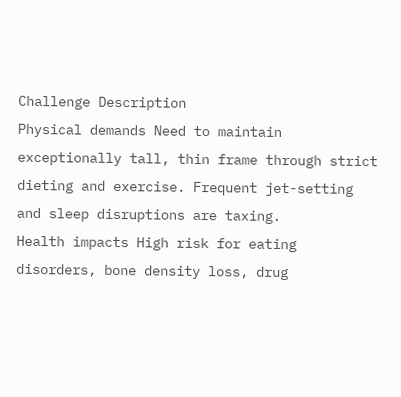Challenge Description
Physical demands Need to maintain exceptionally tall, thin frame through strict dieting and exercise. Frequent jet-setting and sleep disruptions are taxing.
Health impacts High risk for eating disorders, bone density loss, drug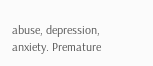abuse, depression, anxiety. Premature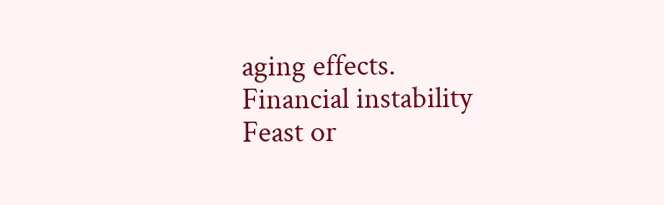aging effects.
Financial instability Feast or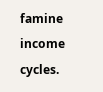famine income cycles.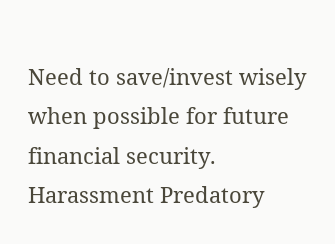Need to save/invest wisely when possible for future financial security.
Harassment Predatory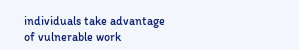individuals take advantage of vulnerable work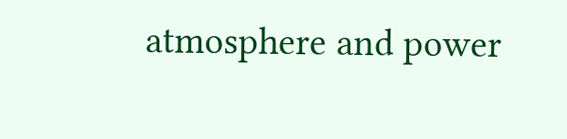atmosphere and power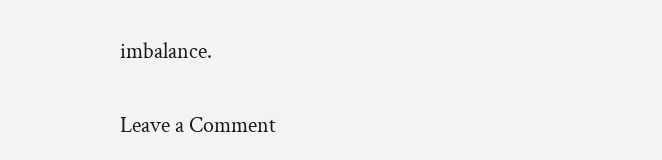imbalance.

Leave a Comment